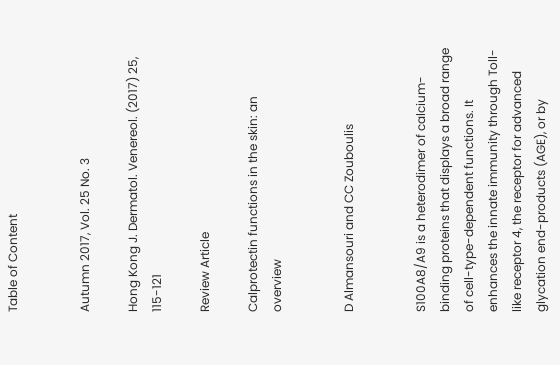Table of Content


Autumn 2017, Vol. 25 No. 3

Hong Kong J. Dermatol. Venereol. (2017) 25, 115-121

Review Article

Calprotectin functions in the skin: an overview


D Almansouri and CC Zouboulis


S100A8/A9 is a heterodimer of calcium-binding proteins that displays a broad range of cell-type-dependent functions. It enhances the innate immunity through Toll-like receptor 4, the receptor for advanced glycation end-products (AGE), or by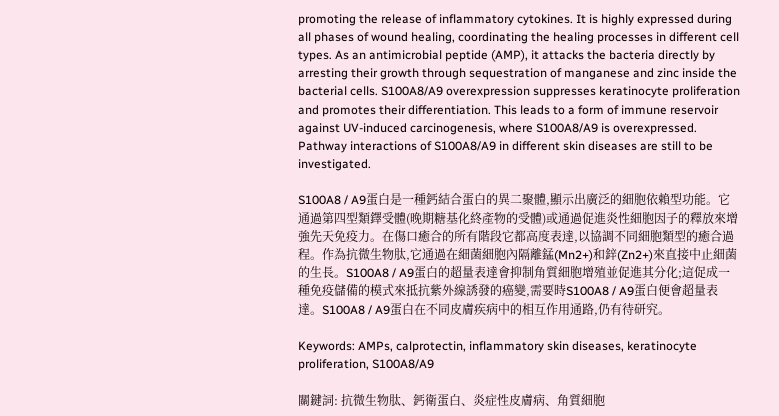promoting the release of inflammatory cytokines. It is highly expressed during all phases of wound healing, coordinating the healing processes in different cell types. As an antimicrobial peptide (AMP), it attacks the bacteria directly by arresting their growth through sequestration of manganese and zinc inside the bacterial cells. S100A8/A9 overexpression suppresses keratinocyte proliferation and promotes their differentiation. This leads to a form of immune reservoir against UV-induced carcinogenesis, where S100A8/A9 is overexpressed. Pathway interactions of S100A8/A9 in different skin diseases are still to be investigated.

S100A8 / A9蛋白是一種鈣結合蛋白的異二聚體,顯示出廣泛的細胞依賴型功能。它通過第四型類鐸受體(晚期糖基化終產物的受體)或通過促進炎性細胞因子的釋放來增強先天免疫力。在傷口癒合的所有階段它都高度表達,以協調不同細胞類型的癒合過程。作為抗微生物肽,它通過在細菌細胞內隔離錳(Mn2+)和鋅(Zn2+)來直接中止細菌的生長。S100A8 / A9蛋白的超量表達會抑制角質細胞增殖並促進其分化;這促成一種免疫儲備的模式來抵抗紫外線誘發的癌變,需要時S100A8 / A9蛋白便會超量表達。S100A8 / A9蛋白在不同皮膚疾病中的相互作用通路,仍有待研究。

Keywords: AMPs, calprotectin, inflammatory skin diseases, keratinocyte proliferation, S100A8/A9

關鍵詞: 抗微生物肽、鈣衛蛋白、炎症性皮膚病、角質細胞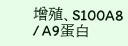增殖、S100A8 / A9蛋白